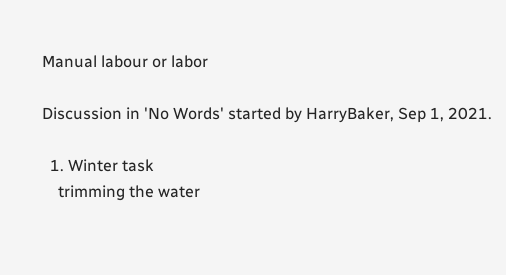Manual labour or labor

Discussion in 'No Words' started by HarryBaker, Sep 1, 2021.

  1. Winter task
    trimming the water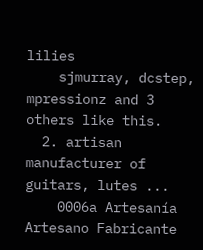lilies
    sjmurray, dcstep, mpressionz and 3 others like this.
  2. artisan manufacturer of guitars, lutes ...
    0006a Artesanía Artesano Fabricante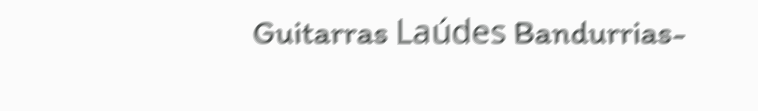Guitarras Laúdes Bandurrias-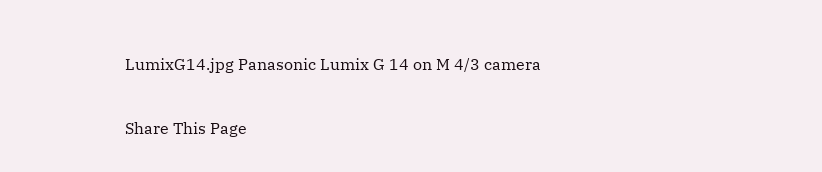LumixG14.jpg Panasonic Lumix G 14 on M 4/3 camera

Share This Page